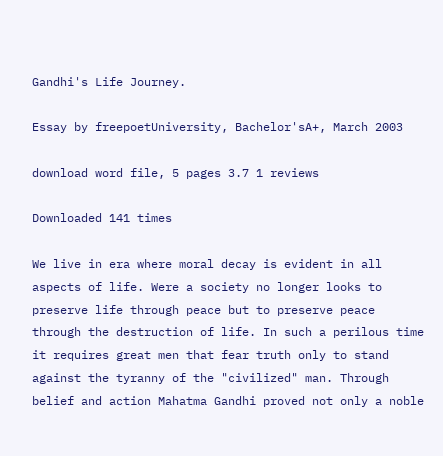Gandhi's Life Journey.

Essay by freepoetUniversity, Bachelor'sA+, March 2003

download word file, 5 pages 3.7 1 reviews

Downloaded 141 times

We live in era where moral decay is evident in all aspects of life. Were a society no longer looks to preserve life through peace but to preserve peace through the destruction of life. In such a perilous time it requires great men that fear truth only to stand against the tyranny of the "civilized" man. Through belief and action Mahatma Gandhi proved not only a noble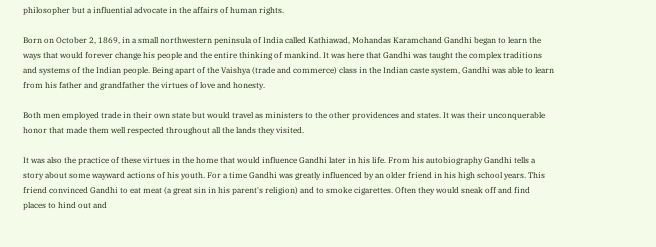philosopher but a influential advocate in the affairs of human rights.

Born on October 2, 1869, in a small northwestern peninsula of India called Kathiawad, Mohandas Karamchand Gandhi began to learn the ways that would forever change his people and the entire thinking of mankind. It was here that Gandhi was taught the complex traditions and systems of the Indian people. Being apart of the Vaishya (trade and commerce) class in the Indian caste system, Gandhi was able to learn from his father and grandfather the virtues of love and honesty.

Both men employed trade in their own state but would travel as ministers to the other providences and states. It was their unconquerable honor that made them well respected throughout all the lands they visited.

It was also the practice of these virtues in the home that would influence Gandhi later in his life. From his autobiography Gandhi tells a story about some wayward actions of his youth. For a time Gandhi was greatly influenced by an older friend in his high school years. This friend convinced Gandhi to eat meat (a great sin in his parent's religion) and to smoke cigarettes. Often they would sneak off and find places to hind out and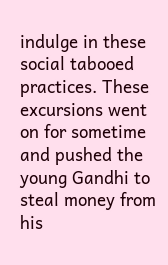indulge in these social tabooed practices. These excursions went on for sometime and pushed the young Gandhi to steal money from his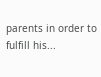parents in order to fulfill his...